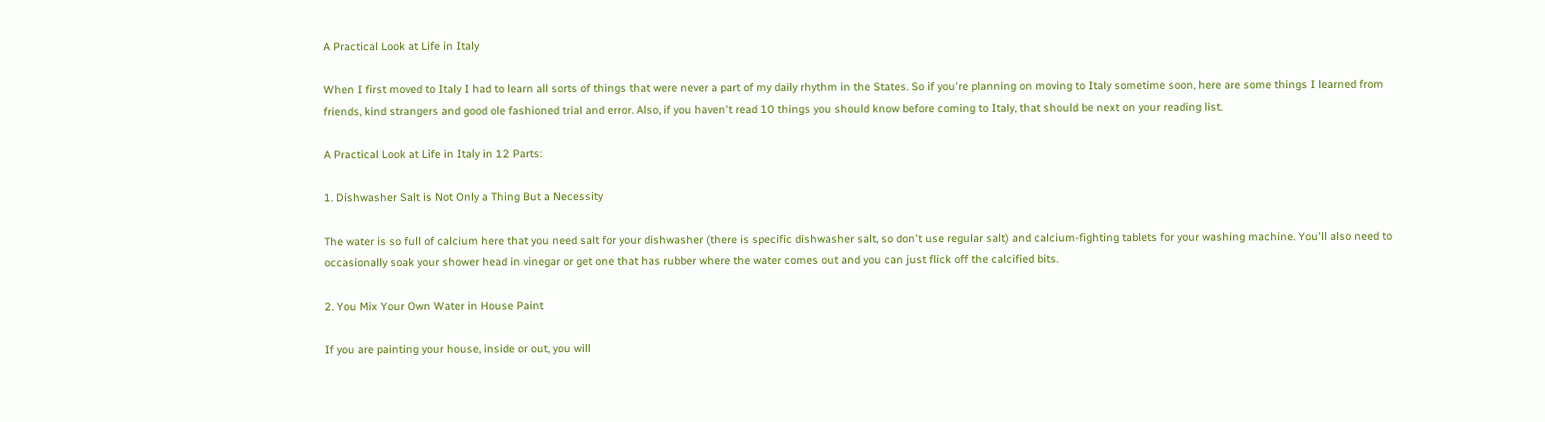A Practical Look at Life in Italy

When I first moved to Italy I had to learn all sorts of things that were never a part of my daily rhythm in the States. So if you're planning on moving to Italy sometime soon, here are some things I learned from friends, kind strangers and good ole fashioned trial and error. Also, if you haven't read 10 things you should know before coming to Italy, that should be next on your reading list.

A Practical Look at Life in Italy in 12 Parts:

1. Dishwasher Salt is Not Only a Thing But a Necessity

The water is so full of calcium here that you need salt for your dishwasher (there is specific dishwasher salt, so don't use regular salt) and calcium-fighting tablets for your washing machine. You'll also need to occasionally soak your shower head in vinegar or get one that has rubber where the water comes out and you can just flick off the calcified bits.

2. You Mix Your Own Water in House Paint

If you are painting your house, inside or out, you will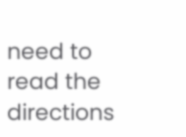need to read the directions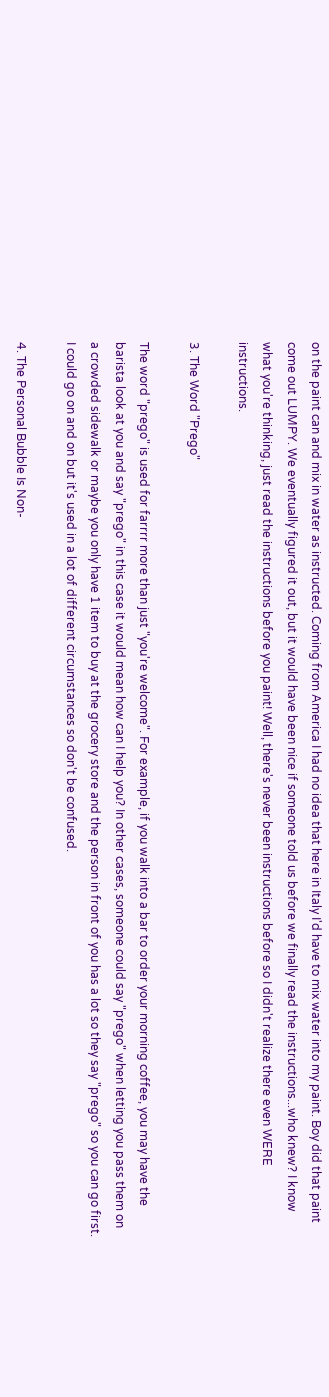on the paint can and mix in water as instructed. Coming from America I had no idea that here in Italy I'd have to mix water into my paint. Boy did that paint come out LUMPY. We eventually figured it out, but it would have been nice if someone told us before we finally read the instructions...who knew? I know what you're thinking, just read the instructions before you paint! Well, there's never been instructions before so I didn't realize there even WERE instructions.

3. The Word "Prego"

The word "prego" is used for farrrr more than just "you're welcome". For example, if you walk into a bar to order your morning coffee, you may have the barista look at you and say "prego" in this case it would mean how can I help you? In other cases, someone could say "prego" when letting you pass them on a crowded sidewalk or maybe you only have 1 item to buy at the grocery store and the person in front of you has a lot so they say "prego" so you can go first. I could go on and on but it's used in a lot of different circumstances so don't be confused.

4. The Personal Bubble Is Non-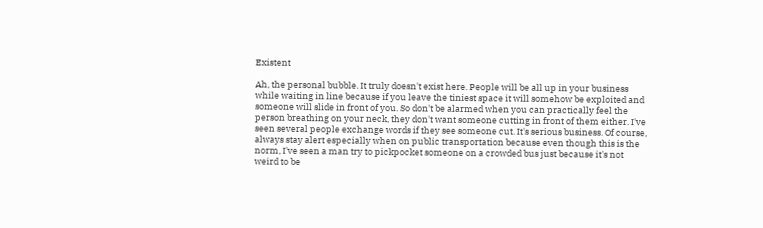Existent

Ah, the personal bubble. It truly doesn't exist here. People will be all up in your business while waiting in line because if you leave the tiniest space it will somehow be exploited and someone will slide in front of you. So don't be alarmed when you can practically feel the person breathing on your neck, they don't want someone cutting in front of them either. I've seen several people exchange words if they see someone cut. It's serious business. Of course, always stay alert especially when on public transportation because even though this is the norm, I've seen a man try to pickpocket someone on a crowded bus just because it's not weird to be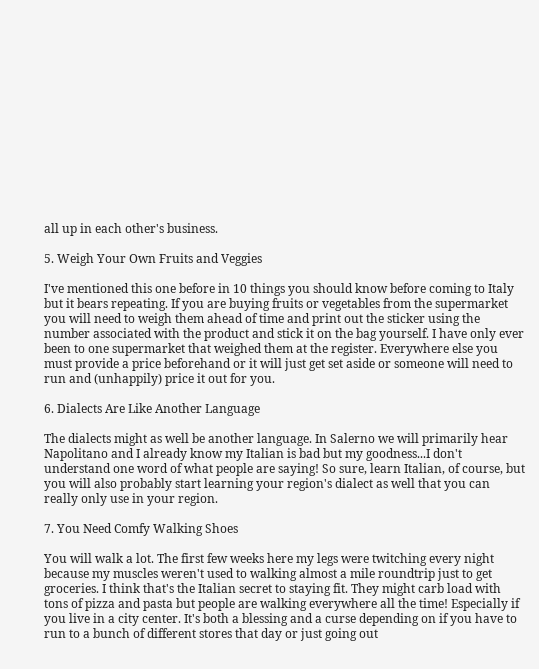all up in each other's business.

5. Weigh Your Own Fruits and Veggies

I've mentioned this one before in 10 things you should know before coming to Italy but it bears repeating. If you are buying fruits or vegetables from the supermarket you will need to weigh them ahead of time and print out the sticker using the number associated with the product and stick it on the bag yourself. I have only ever been to one supermarket that weighed them at the register. Everywhere else you must provide a price beforehand or it will just get set aside or someone will need to run and (unhappily) price it out for you.

6. Dialects Are Like Another Language

The dialects might as well be another language. In Salerno we will primarily hear Napolitano and I already know my Italian is bad but my goodness...I don't understand one word of what people are saying! So sure, learn Italian, of course, but you will also probably start learning your region's dialect as well that you can really only use in your region.

7. You Need Comfy Walking Shoes

You will walk a lot. The first few weeks here my legs were twitching every night because my muscles weren't used to walking almost a mile roundtrip just to get groceries. I think that's the Italian secret to staying fit. They might carb load with tons of pizza and pasta but people are walking everywhere all the time! Especially if you live in a city center. It's both a blessing and a curse depending on if you have to run to a bunch of different stores that day or just going out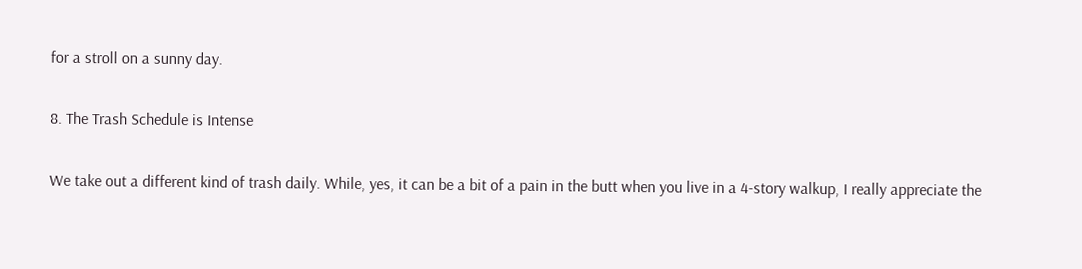for a stroll on a sunny day.

8. The Trash Schedule is Intense

We take out a different kind of trash daily. While, yes, it can be a bit of a pain in the butt when you live in a 4-story walkup, I really appreciate the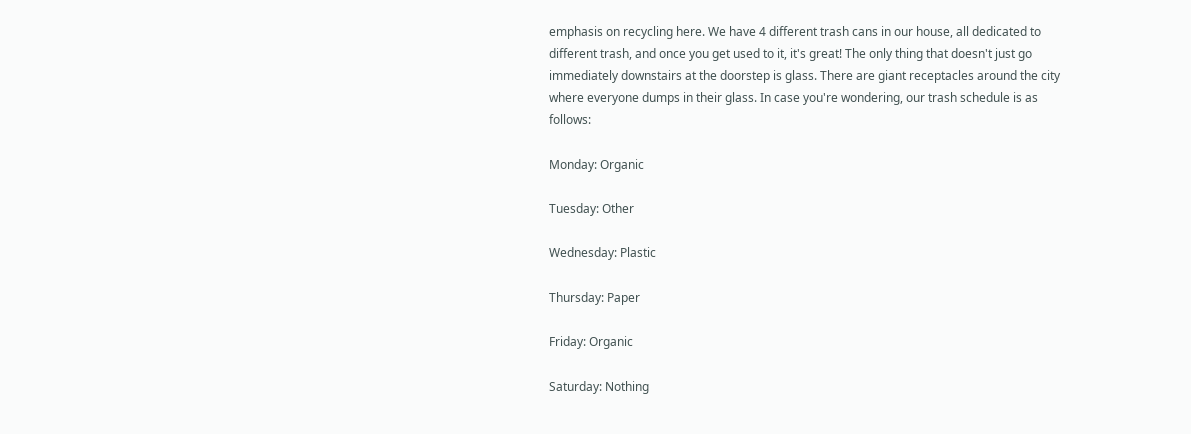emphasis on recycling here. We have 4 different trash cans in our house, all dedicated to different trash, and once you get used to it, it's great! The only thing that doesn't just go immediately downstairs at the doorstep is glass. There are giant receptacles around the city where everyone dumps in their glass. In case you're wondering, our trash schedule is as follows:

Monday: Organic

Tuesday: Other

Wednesday: Plastic

Thursday: Paper

Friday: Organic

Saturday: Nothing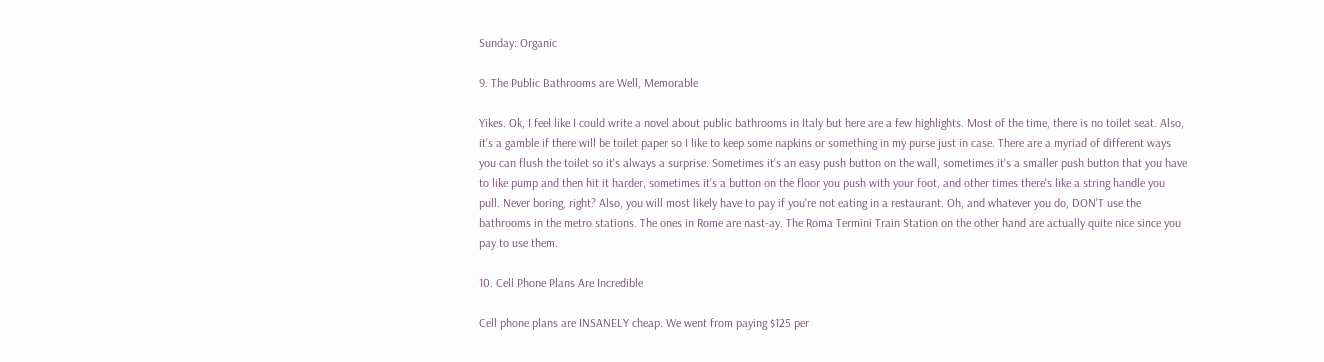Sunday: Organic

9. The Public Bathrooms are Well, Memorable

Yikes. Ok, I feel like I could write a novel about public bathrooms in Italy but here are a few highlights. Most of the time, there is no toilet seat. Also, it's a gamble if there will be toilet paper so I like to keep some napkins or something in my purse just in case. There are a myriad of different ways you can flush the toilet so it's always a surprise. Sometimes it's an easy push button on the wall, sometimes it's a smaller push button that you have to like pump and then hit it harder, sometimes it's a button on the floor you push with your foot, and other times there's like a string handle you pull. Never boring, right? Also, you will most likely have to pay if you're not eating in a restaurant. Oh, and whatever you do, DON'T use the bathrooms in the metro stations. The ones in Rome are nast-ay. The Roma Termini Train Station on the other hand are actually quite nice since you pay to use them.

10. Cell Phone Plans Are Incredible

Cell phone plans are INSANELY cheap. We went from paying $125 per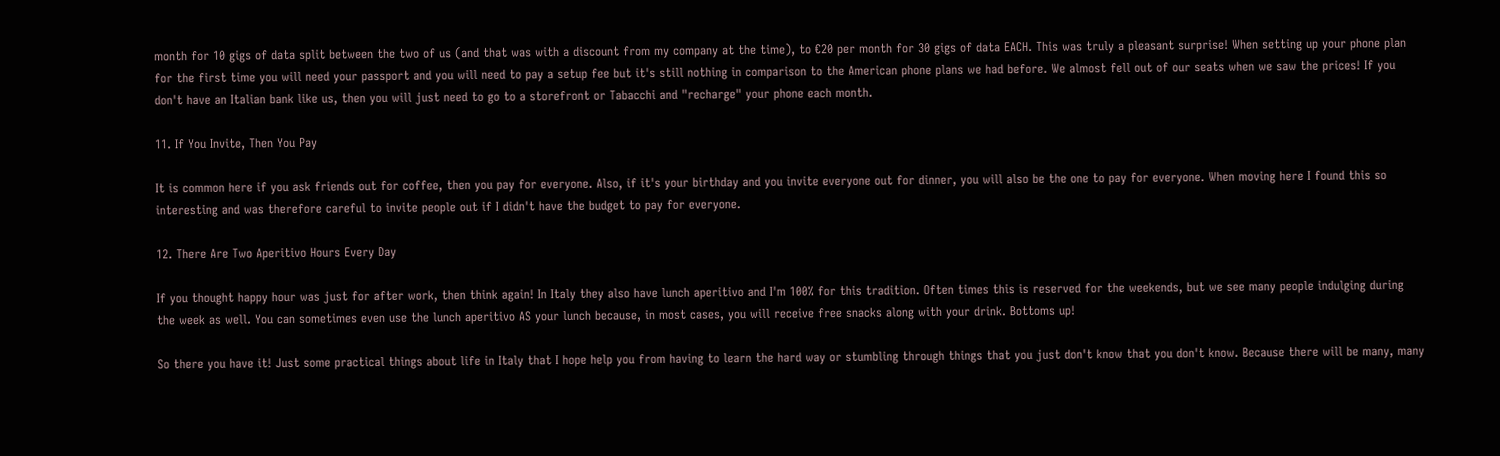month for 10 gigs of data split between the two of us (and that was with a discount from my company at the time), to €20 per month for 30 gigs of data EACH. This was truly a pleasant surprise! When setting up your phone plan for the first time you will need your passport and you will need to pay a setup fee but it's still nothing in comparison to the American phone plans we had before. We almost fell out of our seats when we saw the prices! If you don't have an Italian bank like us, then you will just need to go to a storefront or Tabacchi and "recharge" your phone each month.

11. If You Invite, Then You Pay

It is common here if you ask friends out for coffee, then you pay for everyone. Also, if it's your birthday and you invite everyone out for dinner, you will also be the one to pay for everyone. When moving here I found this so interesting and was therefore careful to invite people out if I didn't have the budget to pay for everyone.

12. There Are Two Aperitivo Hours Every Day

If you thought happy hour was just for after work, then think again! In Italy they also have lunch aperitivo and I'm 100% for this tradition. Often times this is reserved for the weekends, but we see many people indulging during the week as well. You can sometimes even use the lunch aperitivo AS your lunch because, in most cases, you will receive free snacks along with your drink. Bottoms up!

So there you have it! Just some practical things about life in Italy that I hope help you from having to learn the hard way or stumbling through things that you just don't know that you don't know. Because there will be many, many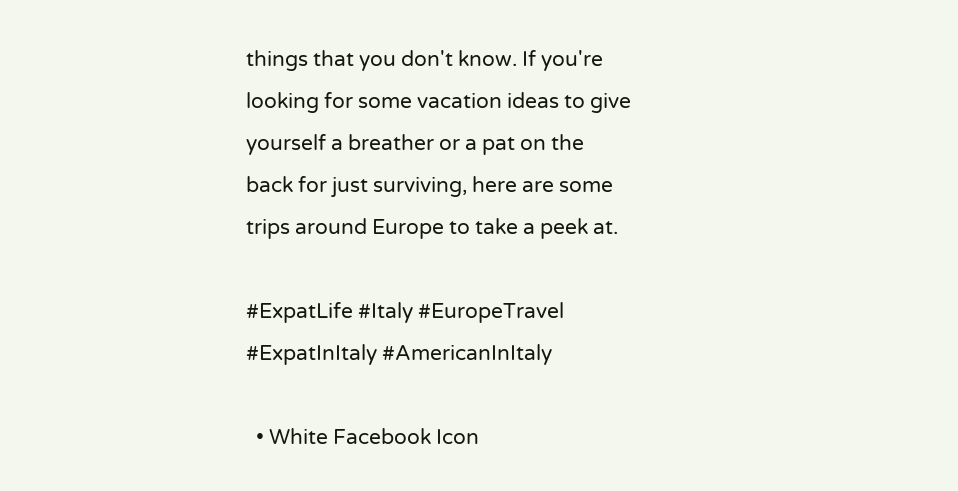things that you don't know. If you're looking for some vacation ideas to give yourself a breather or a pat on the back for just surviving, here are some trips around Europe to take a peek at.

#ExpatLife #Italy #EuropeTravel #ExpatInItaly #AmericanInItaly

  • White Facebook Icon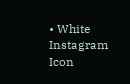• White Instagram Icon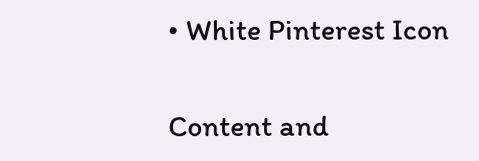• White Pinterest Icon

Content and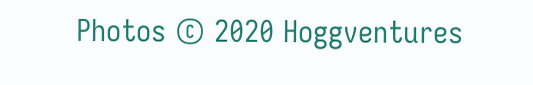Photos © 2020 Hoggventures